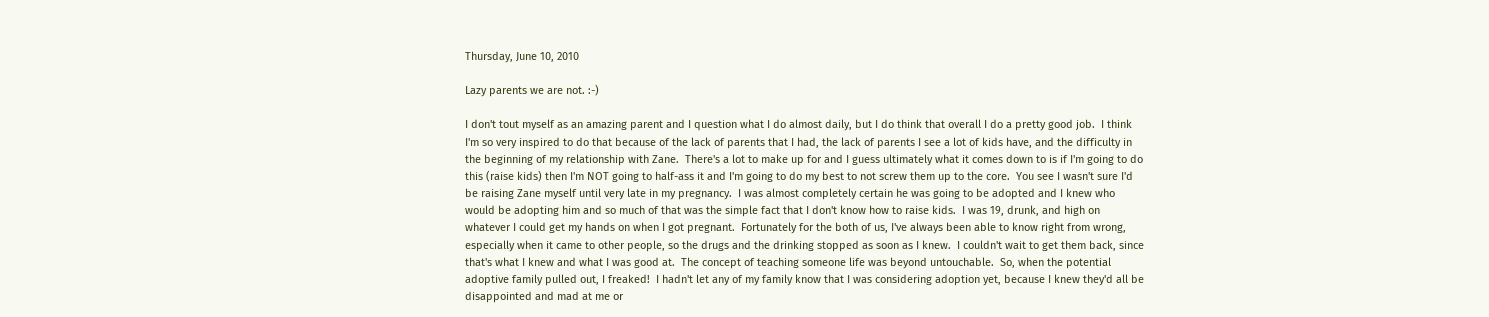Thursday, June 10, 2010

Lazy parents we are not. :-)

I don't tout myself as an amazing parent and I question what I do almost daily, but I do think that overall I do a pretty good job.  I think I'm so very inspired to do that because of the lack of parents that I had, the lack of parents I see a lot of kids have, and the difficulty in the beginning of my relationship with Zane.  There's a lot to make up for and I guess ultimately what it comes down to is if I'm going to do this (raise kids) then I'm NOT going to half-ass it and I'm going to do my best to not screw them up to the core.  You see I wasn't sure I'd be raising Zane myself until very late in my pregnancy.  I was almost completely certain he was going to be adopted and I knew who would be adopting him and so much of that was the simple fact that I don't know how to raise kids.  I was 19, drunk, and high on whatever I could get my hands on when I got pregnant.  Fortunately for the both of us, I've always been able to know right from wrong, especially when it came to other people, so the drugs and the drinking stopped as soon as I knew.  I couldn't wait to get them back, since that's what I knew and what I was good at.  The concept of teaching someone life was beyond untouchable.  So, when the potential adoptive family pulled out, I freaked!  I hadn't let any of my family know that I was considering adoption yet, because I knew they'd all be disappointed and mad at me or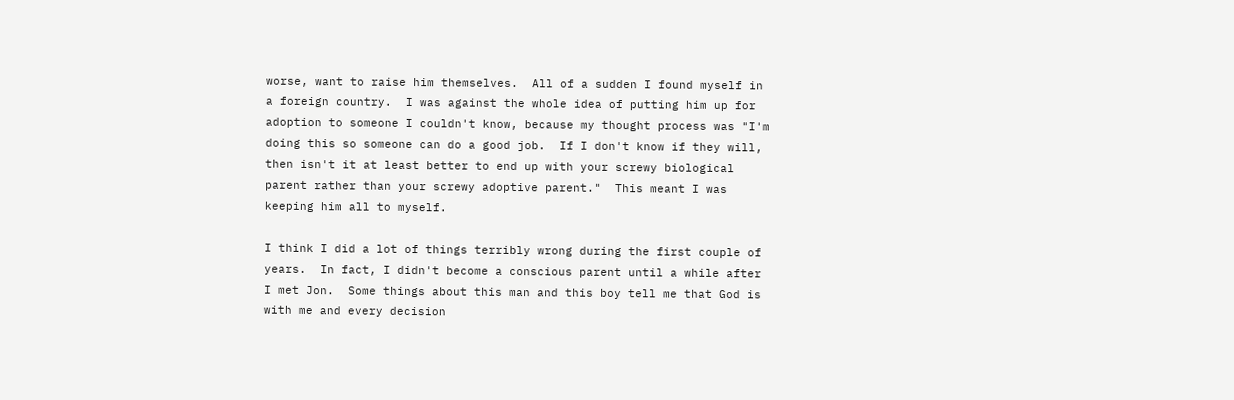worse, want to raise him themselves.  All of a sudden I found myself in a foreign country.  I was against the whole idea of putting him up for adoption to someone I couldn't know, because my thought process was "I'm doing this so someone can do a good job.  If I don't know if they will, then isn't it at least better to end up with your screwy biological parent rather than your screwy adoptive parent."  This meant I was keeping him all to myself.

I think I did a lot of things terribly wrong during the first couple of years.  In fact, I didn't become a conscious parent until a while after I met Jon.  Some things about this man and this boy tell me that God is with me and every decision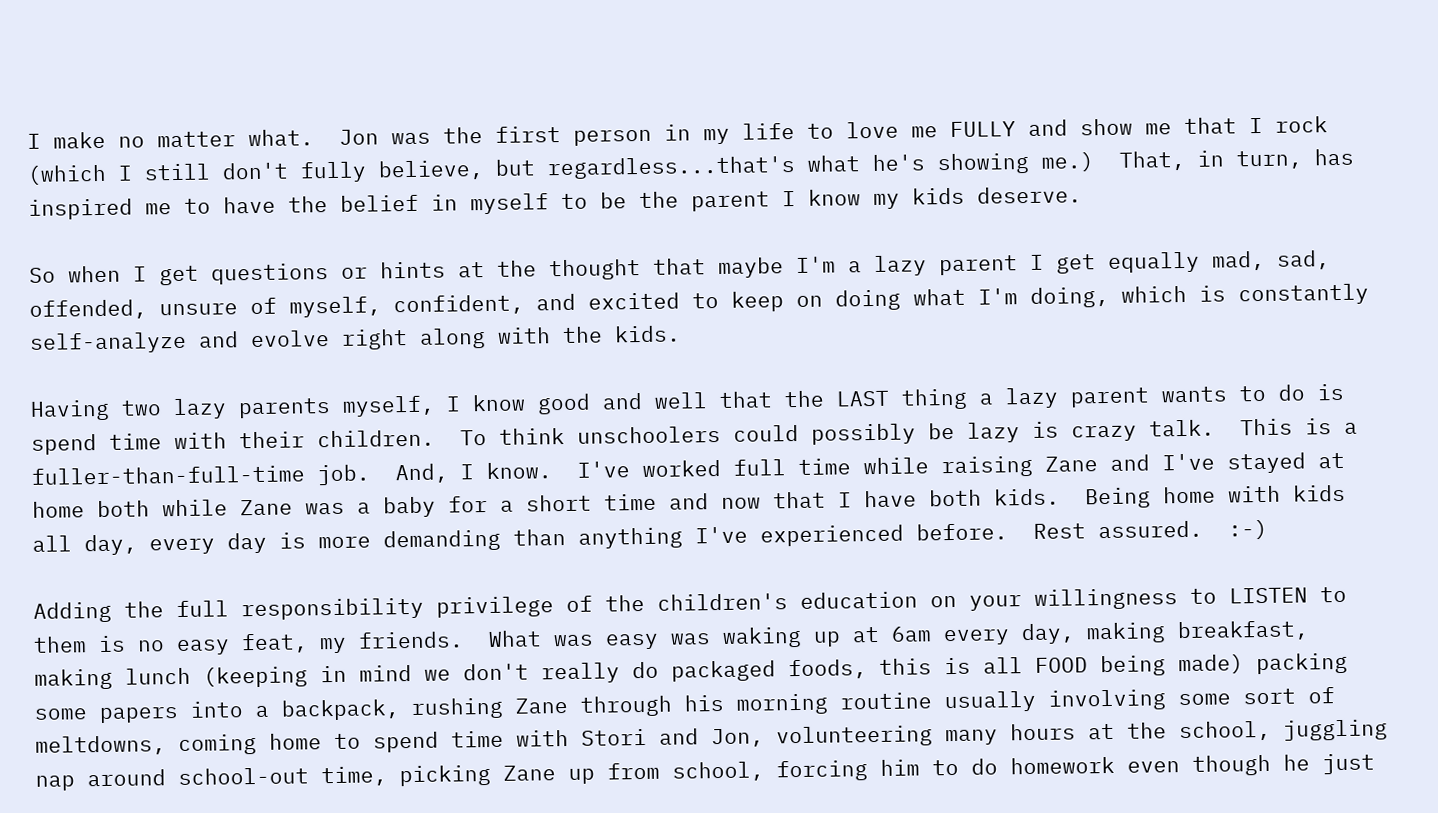I make no matter what.  Jon was the first person in my life to love me FULLY and show me that I rock (which I still don't fully believe, but regardless...that's what he's showing me.)  That, in turn, has inspired me to have the belief in myself to be the parent I know my kids deserve.

So when I get questions or hints at the thought that maybe I'm a lazy parent I get equally mad, sad, offended, unsure of myself, confident, and excited to keep on doing what I'm doing, which is constantly self-analyze and evolve right along with the kids.

Having two lazy parents myself, I know good and well that the LAST thing a lazy parent wants to do is spend time with their children.  To think unschoolers could possibly be lazy is crazy talk.  This is a fuller-than-full-time job.  And, I know.  I've worked full time while raising Zane and I've stayed at home both while Zane was a baby for a short time and now that I have both kids.  Being home with kids all day, every day is more demanding than anything I've experienced before.  Rest assured.  :-)

Adding the full responsibility privilege of the children's education on your willingness to LISTEN to them is no easy feat, my friends.  What was easy was waking up at 6am every day, making breakfast, making lunch (keeping in mind we don't really do packaged foods, this is all FOOD being made) packing some papers into a backpack, rushing Zane through his morning routine usually involving some sort of meltdowns, coming home to spend time with Stori and Jon, volunteering many hours at the school, juggling nap around school-out time, picking Zane up from school, forcing him to do homework even though he just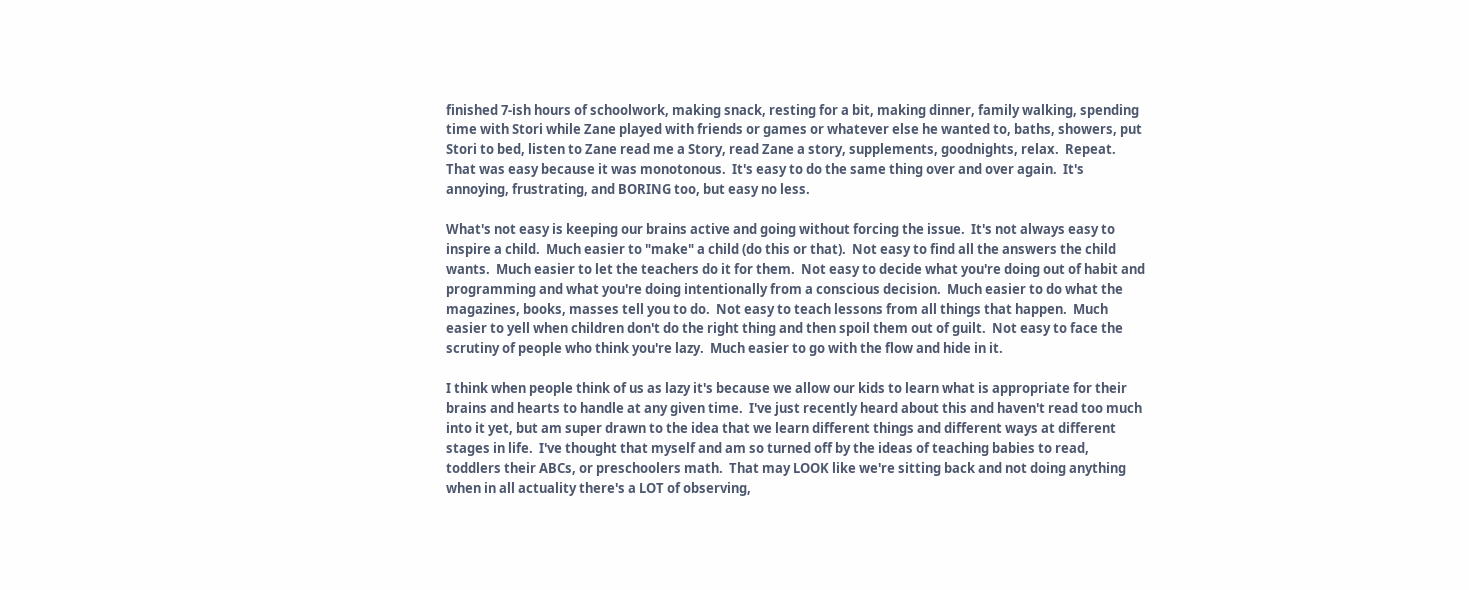finished 7-ish hours of schoolwork, making snack, resting for a bit, making dinner, family walking, spending time with Stori while Zane played with friends or games or whatever else he wanted to, baths, showers, put Stori to bed, listen to Zane read me a Story, read Zane a story, supplements, goodnights, relax.  Repeat.  That was easy because it was monotonous.  It's easy to do the same thing over and over again.  It's annoying, frustrating, and BORING too, but easy no less.

What's not easy is keeping our brains active and going without forcing the issue.  It's not always easy to inspire a child.  Much easier to "make" a child (do this or that).  Not easy to find all the answers the child wants.  Much easier to let the teachers do it for them.  Not easy to decide what you're doing out of habit and programming and what you're doing intentionally from a conscious decision.  Much easier to do what the magazines, books, masses tell you to do.  Not easy to teach lessons from all things that happen.  Much easier to yell when children don't do the right thing and then spoil them out of guilt.  Not easy to face the scrutiny of people who think you're lazy.  Much easier to go with the flow and hide in it.

I think when people think of us as lazy it's because we allow our kids to learn what is appropriate for their brains and hearts to handle at any given time.  I've just recently heard about this and haven't read too much into it yet, but am super drawn to the idea that we learn different things and different ways at different stages in life.  I've thought that myself and am so turned off by the ideas of teaching babies to read, toddlers their ABCs, or preschoolers math.  That may LOOK like we're sitting back and not doing anything when in all actuality there's a LOT of observing,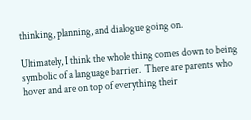thinking, planning, and dialogue going on.

Ultimately, I think the whole thing comes down to being symbolic of a language barrier.  There are parents who hover and are on top of everything their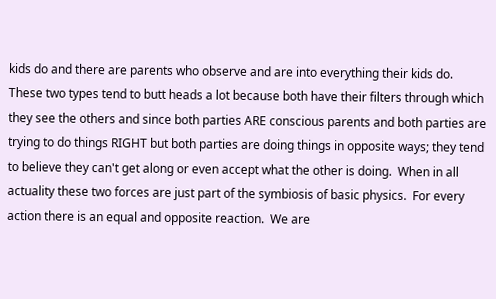kids do and there are parents who observe and are into everything their kids do.  These two types tend to butt heads a lot because both have their filters through which they see the others and since both parties ARE conscious parents and both parties are trying to do things RIGHT but both parties are doing things in opposite ways; they tend to believe they can't get along or even accept what the other is doing.  When in all actuality these two forces are just part of the symbiosis of basic physics.  For every action there is an equal and opposite reaction.  We are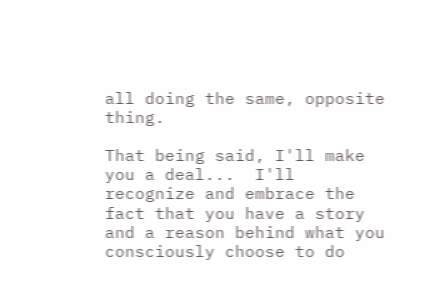all doing the same, opposite thing.

That being said, I'll make you a deal...  I'll recognize and embrace the fact that you have a story and a reason behind what you consciously choose to do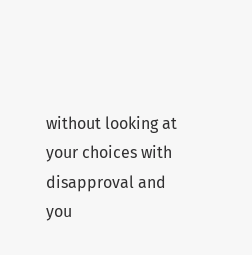without looking at your choices with disapproval and you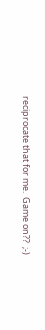reciprocate that for me.  Game on??  ;-)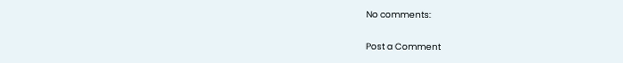No comments:

Post a Comment